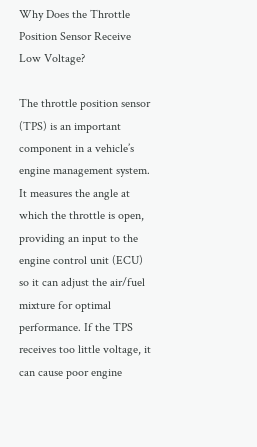Why Does the Throttle Position Sensor Receive Low Voltage?

The throttle position sensor (TPS) is an important component in a vehicle’s engine management system. It measures the angle at which the throttle is open, providing an input to the engine control unit (ECU) so it can adjust the air/fuel mixture for optimal performance. If the TPS receives too little voltage, it can cause poor engine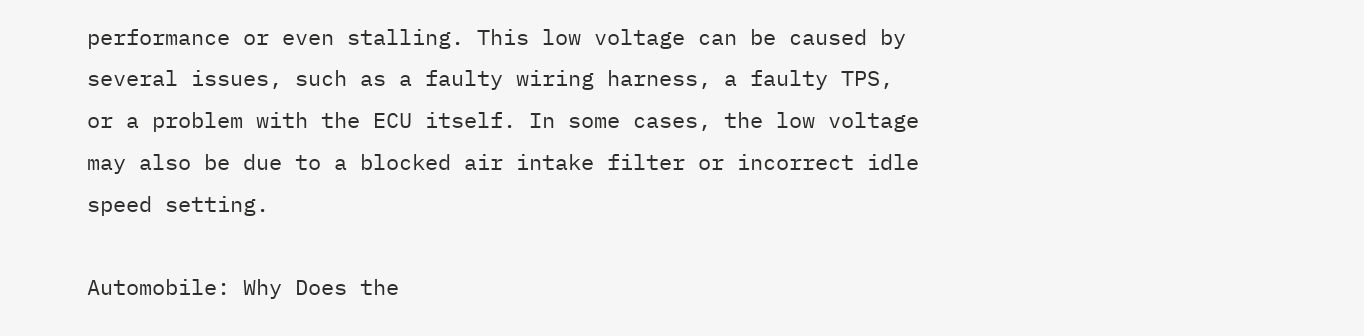performance or even stalling. This low voltage can be caused by several issues, such as a faulty wiring harness, a faulty TPS, or a problem with the ECU itself. In some cases, the low voltage may also be due to a blocked air intake filter or incorrect idle speed setting.

Automobile: Why Does the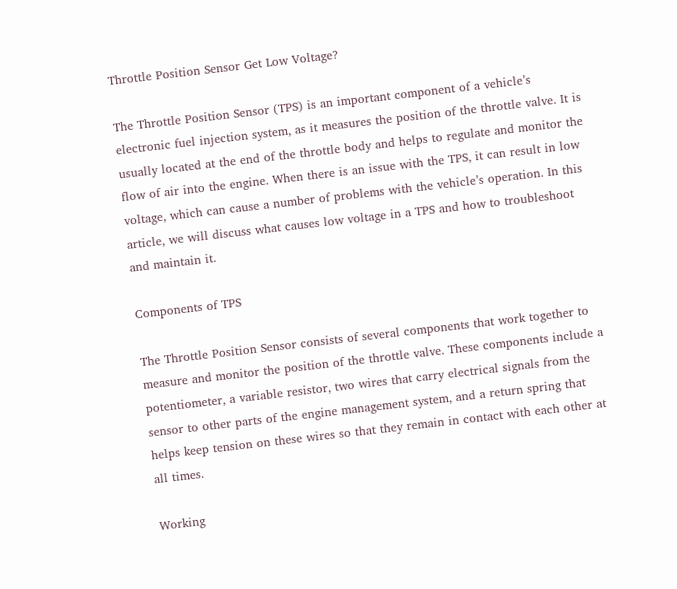Throttle Position Sensor Get Low Voltage?

The Throttle Position Sensor (TPS) is an important component of a vehicle’s electronic fuel injection system, as it measures the position of the throttle valve. It is usually located at the end of the throttle body and helps to regulate and monitor the flow of air into the engine. When there is an issue with the TPS, it can result in low voltage, which can cause a number of problems with the vehicle’s operation. In this article, we will discuss what causes low voltage in a TPS and how to troubleshoot and maintain it.

Components of TPS

The Throttle Position Sensor consists of several components that work together to measure and monitor the position of the throttle valve. These components include a potentiometer, a variable resistor, two wires that carry electrical signals from the sensor to other parts of the engine management system, and a return spring that helps keep tension on these wires so that they remain in contact with each other at all times.

Working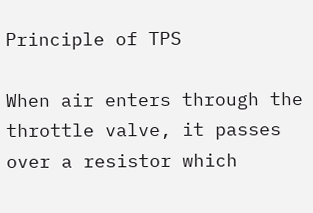Principle of TPS

When air enters through the throttle valve, it passes over a resistor which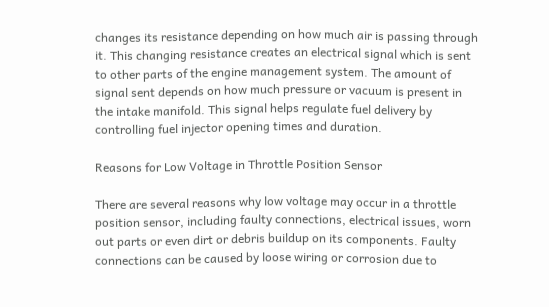changes its resistance depending on how much air is passing through it. This changing resistance creates an electrical signal which is sent to other parts of the engine management system. The amount of signal sent depends on how much pressure or vacuum is present in the intake manifold. This signal helps regulate fuel delivery by controlling fuel injector opening times and duration.

Reasons for Low Voltage in Throttle Position Sensor

There are several reasons why low voltage may occur in a throttle position sensor, including faulty connections, electrical issues, worn out parts or even dirt or debris buildup on its components. Faulty connections can be caused by loose wiring or corrosion due to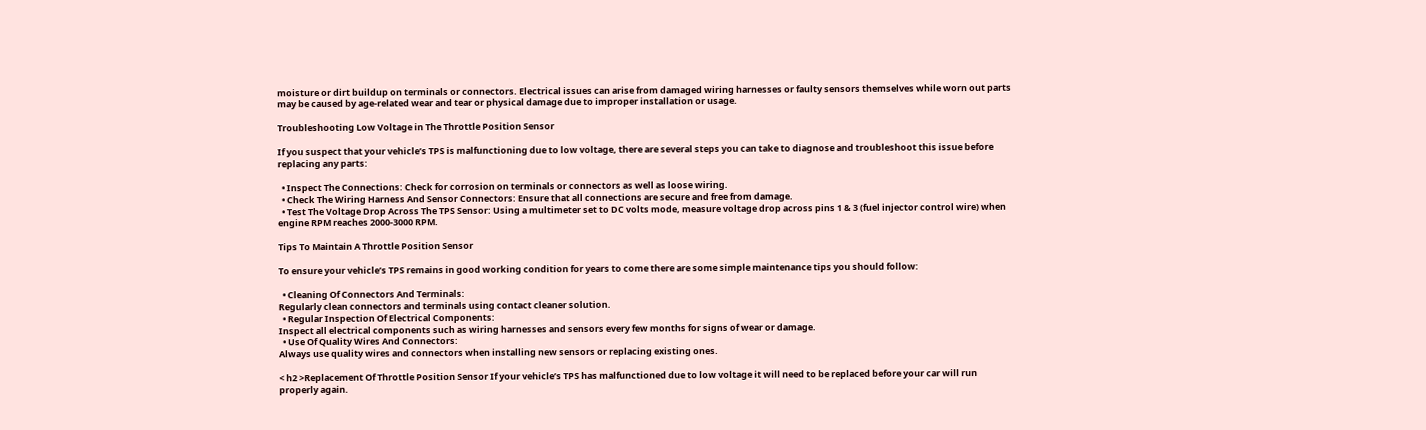moisture or dirt buildup on terminals or connectors. Electrical issues can arise from damaged wiring harnesses or faulty sensors themselves while worn out parts may be caused by age-related wear and tear or physical damage due to improper installation or usage.

Troubleshooting Low Voltage in The Throttle Position Sensor

If you suspect that your vehicle’s TPS is malfunctioning due to low voltage, there are several steps you can take to diagnose and troubleshoot this issue before replacing any parts:

  • Inspect The Connections: Check for corrosion on terminals or connectors as well as loose wiring.
  • Check The Wiring Harness And Sensor Connectors: Ensure that all connections are secure and free from damage.
  • Test The Voltage Drop Across The TPS Sensor: Using a multimeter set to DC volts mode, measure voltage drop across pins 1 & 3 (fuel injector control wire) when engine RPM reaches 2000-3000 RPM.

Tips To Maintain A Throttle Position Sensor

To ensure your vehicle’s TPS remains in good working condition for years to come there are some simple maintenance tips you should follow:

  • Cleaning Of Connectors And Terminals:
Regularly clean connectors and terminals using contact cleaner solution.
  • Regular Inspection Of Electrical Components:
Inspect all electrical components such as wiring harnesses and sensors every few months for signs of wear or damage.
  • Use Of Quality Wires And Connectors:
Always use quality wires and connectors when installing new sensors or replacing existing ones.

< h2 >Replacement Of Throttle Position Sensor If your vehicle’s TPS has malfunctioned due to low voltage it will need to be replaced before your car will run properly again.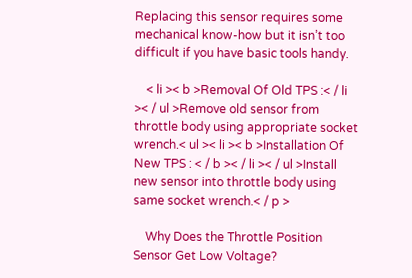Replacing this sensor requires some mechanical know-how but it isn’t too difficult if you have basic tools handy.

    < li >< b >Removal Of Old TPS :< / li >< / ul >Remove old sensor from throttle body using appropriate socket wrench.< ul >< li >< b >Installation Of New TPS : < / b >< / li >< / ul >Install new sensor into throttle body using same socket wrench.< / p >

    Why Does the Throttle Position Sensor Get Low Voltage?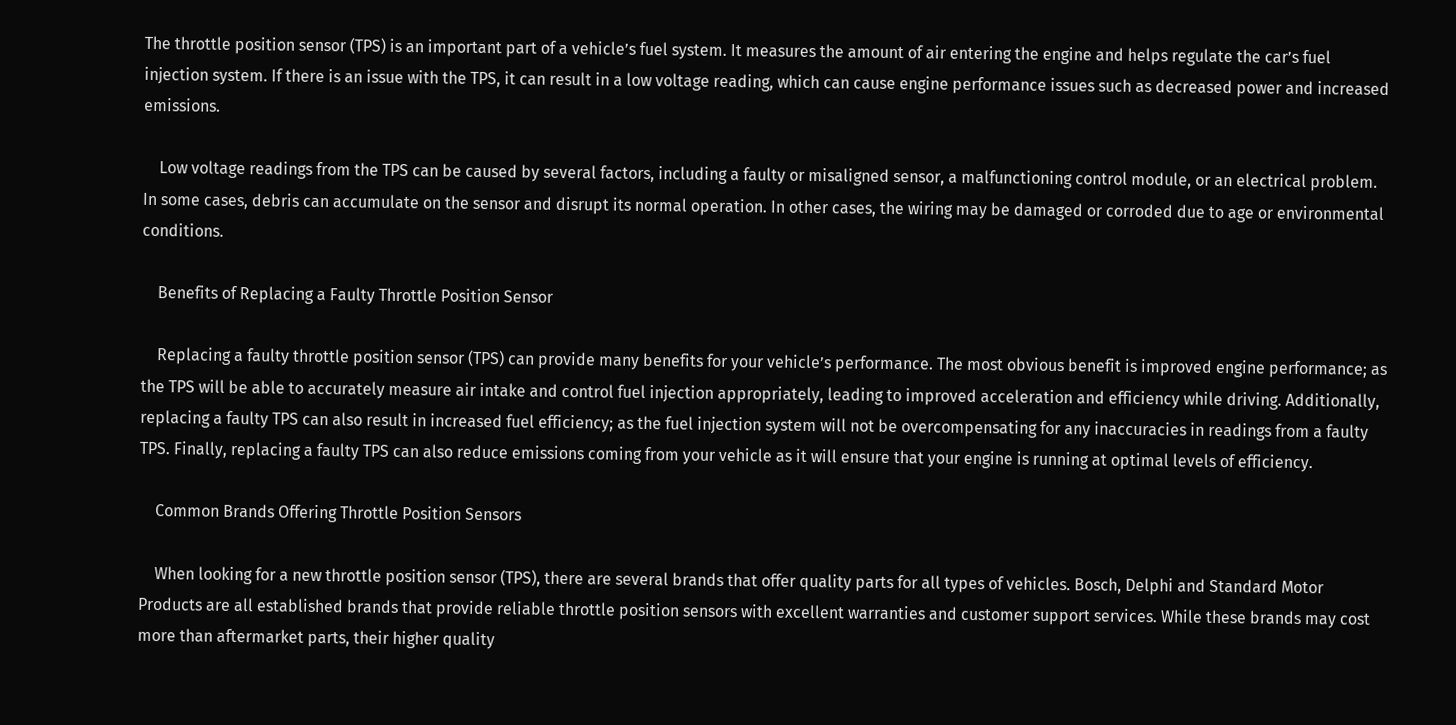The throttle position sensor (TPS) is an important part of a vehicle’s fuel system. It measures the amount of air entering the engine and helps regulate the car’s fuel injection system. If there is an issue with the TPS, it can result in a low voltage reading, which can cause engine performance issues such as decreased power and increased emissions.

    Low voltage readings from the TPS can be caused by several factors, including a faulty or misaligned sensor, a malfunctioning control module, or an electrical problem. In some cases, debris can accumulate on the sensor and disrupt its normal operation. In other cases, the wiring may be damaged or corroded due to age or environmental conditions.

    Benefits of Replacing a Faulty Throttle Position Sensor

    Replacing a faulty throttle position sensor (TPS) can provide many benefits for your vehicle’s performance. The most obvious benefit is improved engine performance; as the TPS will be able to accurately measure air intake and control fuel injection appropriately, leading to improved acceleration and efficiency while driving. Additionally, replacing a faulty TPS can also result in increased fuel efficiency; as the fuel injection system will not be overcompensating for any inaccuracies in readings from a faulty TPS. Finally, replacing a faulty TPS can also reduce emissions coming from your vehicle as it will ensure that your engine is running at optimal levels of efficiency.

    Common Brands Offering Throttle Position Sensors

    When looking for a new throttle position sensor (TPS), there are several brands that offer quality parts for all types of vehicles. Bosch, Delphi and Standard Motor Products are all established brands that provide reliable throttle position sensors with excellent warranties and customer support services. While these brands may cost more than aftermarket parts, their higher quality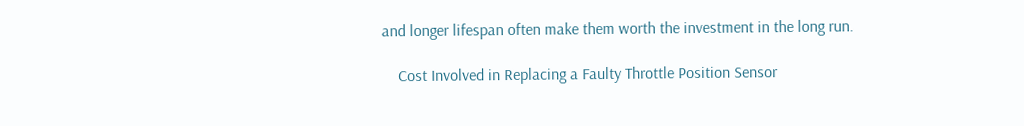and longer lifespan often make them worth the investment in the long run.

    Cost Involved in Replacing a Faulty Throttle Position Sensor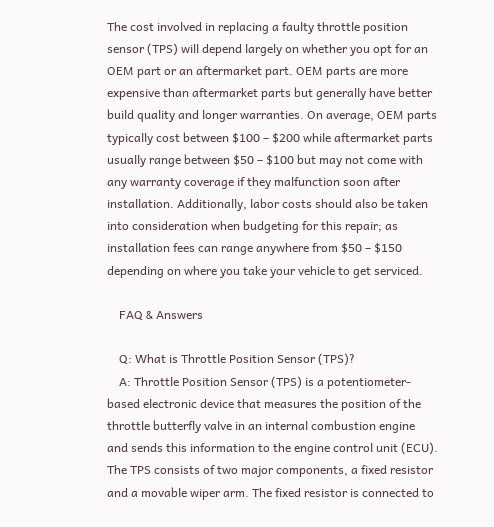The cost involved in replacing a faulty throttle position sensor (TPS) will depend largely on whether you opt for an OEM part or an aftermarket part. OEM parts are more expensive than aftermarket parts but generally have better build quality and longer warranties. On average, OEM parts typically cost between $100 – $200 while aftermarket parts usually range between $50 – $100 but may not come with any warranty coverage if they malfunction soon after installation. Additionally, labor costs should also be taken into consideration when budgeting for this repair; as installation fees can range anywhere from $50 – $150 depending on where you take your vehicle to get serviced.

    FAQ & Answers

    Q: What is Throttle Position Sensor (TPS)?
    A: Throttle Position Sensor (TPS) is a potentiometer-based electronic device that measures the position of the throttle butterfly valve in an internal combustion engine and sends this information to the engine control unit (ECU). The TPS consists of two major components, a fixed resistor and a movable wiper arm. The fixed resistor is connected to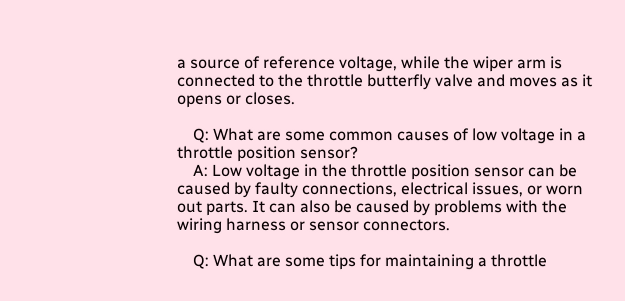a source of reference voltage, while the wiper arm is connected to the throttle butterfly valve and moves as it opens or closes.

    Q: What are some common causes of low voltage in a throttle position sensor?
    A: Low voltage in the throttle position sensor can be caused by faulty connections, electrical issues, or worn out parts. It can also be caused by problems with the wiring harness or sensor connectors.

    Q: What are some tips for maintaining a throttle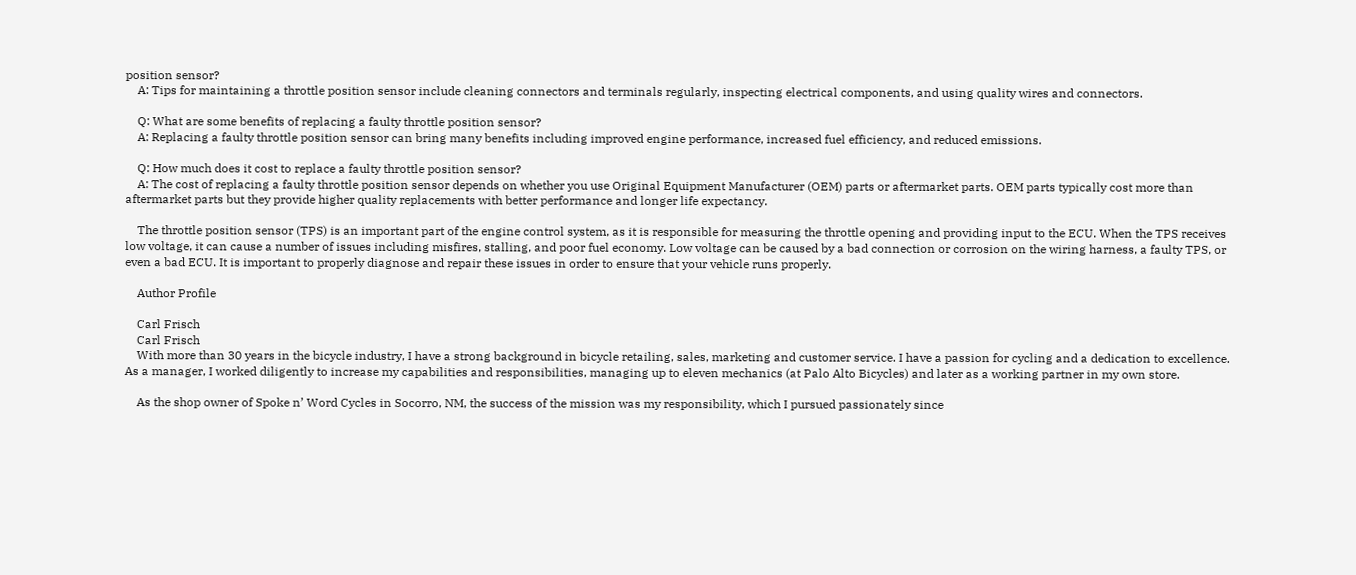position sensor?
    A: Tips for maintaining a throttle position sensor include cleaning connectors and terminals regularly, inspecting electrical components, and using quality wires and connectors.

    Q: What are some benefits of replacing a faulty throttle position sensor?
    A: Replacing a faulty throttle position sensor can bring many benefits including improved engine performance, increased fuel efficiency, and reduced emissions.

    Q: How much does it cost to replace a faulty throttle position sensor?
    A: The cost of replacing a faulty throttle position sensor depends on whether you use Original Equipment Manufacturer (OEM) parts or aftermarket parts. OEM parts typically cost more than aftermarket parts but they provide higher quality replacements with better performance and longer life expectancy.

    The throttle position sensor (TPS) is an important part of the engine control system, as it is responsible for measuring the throttle opening and providing input to the ECU. When the TPS receives low voltage, it can cause a number of issues including misfires, stalling, and poor fuel economy. Low voltage can be caused by a bad connection or corrosion on the wiring harness, a faulty TPS, or even a bad ECU. It is important to properly diagnose and repair these issues in order to ensure that your vehicle runs properly.

    Author Profile

    Carl Frisch
    Carl Frisch
    With more than 30 years in the bicycle industry, I have a strong background in bicycle retailing, sales, marketing and customer service. I have a passion for cycling and a dedication to excellence. As a manager, I worked diligently to increase my capabilities and responsibilities, managing up to eleven mechanics (at Palo Alto Bicycles) and later as a working partner in my own store.

    As the shop owner of Spoke n’ Word Cycles in Socorro, NM, the success of the mission was my responsibility, which I pursued passionately since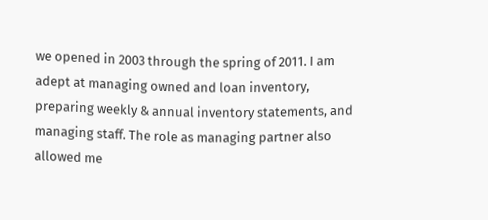we opened in 2003 through the spring of 2011. I am adept at managing owned and loan inventory, preparing weekly & annual inventory statements, and managing staff. The role as managing partner also allowed me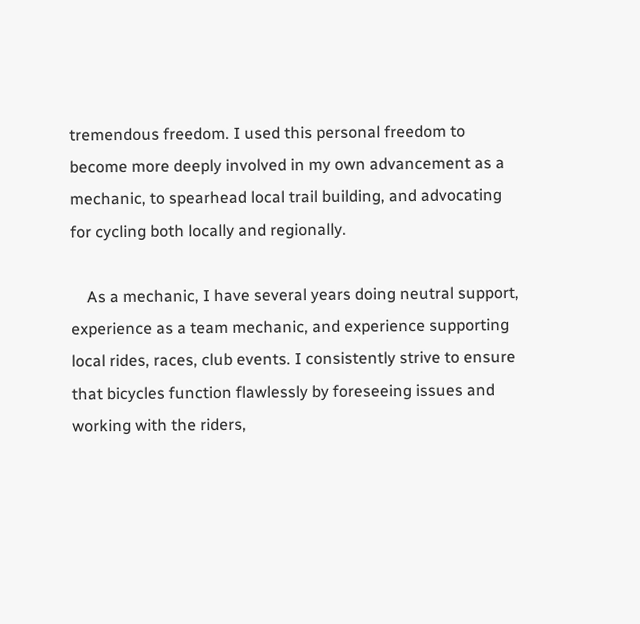tremendous freedom. I used this personal freedom to become more deeply involved in my own advancement as a mechanic, to spearhead local trail building, and advocating for cycling both locally and regionally.

    As a mechanic, I have several years doing neutral support, experience as a team mechanic, and experience supporting local rides, races, club events. I consistently strive to ensure that bicycles function flawlessly by foreseeing issues and working with the riders,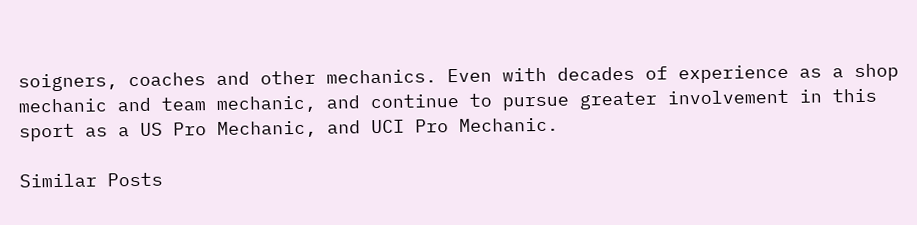soigners, coaches and other mechanics. Even with decades of experience as a shop mechanic and team mechanic, and continue to pursue greater involvement in this sport as a US Pro Mechanic, and UCI Pro Mechanic.

Similar Posts